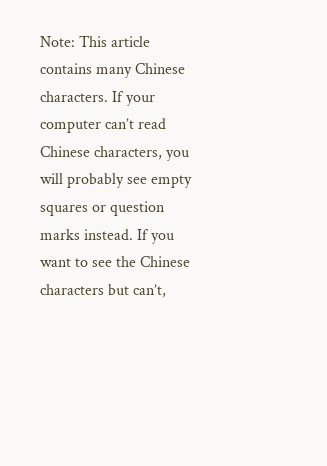Note: This article contains many Chinese characters. If your computer can’t read Chinese characters, you will probably see empty squares or question marks instead. If you want to see the Chinese characters but can’t,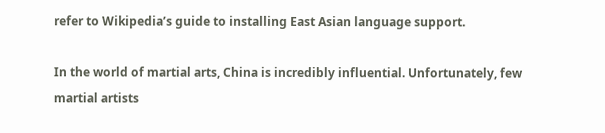refer to Wikipedia’s guide to installing East Asian language support.

In the world of martial arts, China is incredibly influential. Unfortunately, few martial artists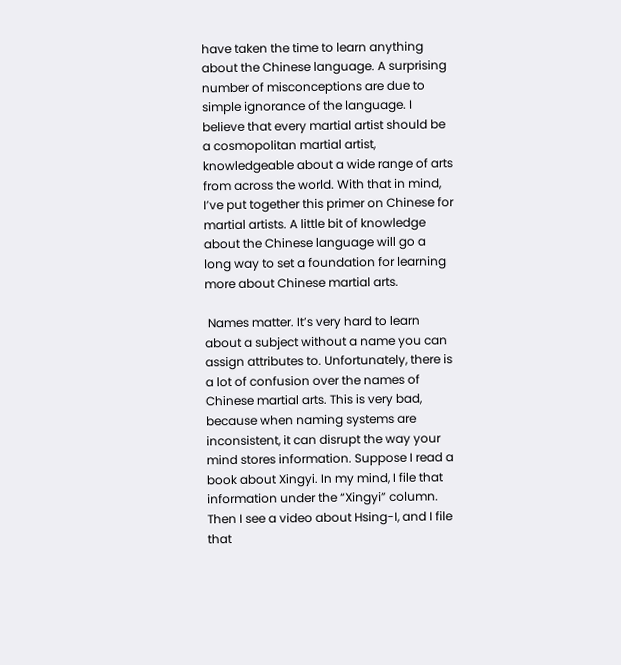have taken the time to learn anything about the Chinese language. A surprising number of misconceptions are due to simple ignorance of the language. I believe that every martial artist should be a cosmopolitan martial artist, knowledgeable about a wide range of arts from across the world. With that in mind, I’ve put together this primer on Chinese for martial artists. A little bit of knowledge about the Chinese language will go a long way to set a foundation for learning more about Chinese martial arts.

 Names matter. It’s very hard to learn about a subject without a name you can assign attributes to. Unfortunately, there is a lot of confusion over the names of Chinese martial arts. This is very bad, because when naming systems are inconsistent, it can disrupt the way your mind stores information. Suppose I read a book about Xingyi. In my mind, I file that information under the “Xingyi” column. Then I see a video about Hsing-I, and I file that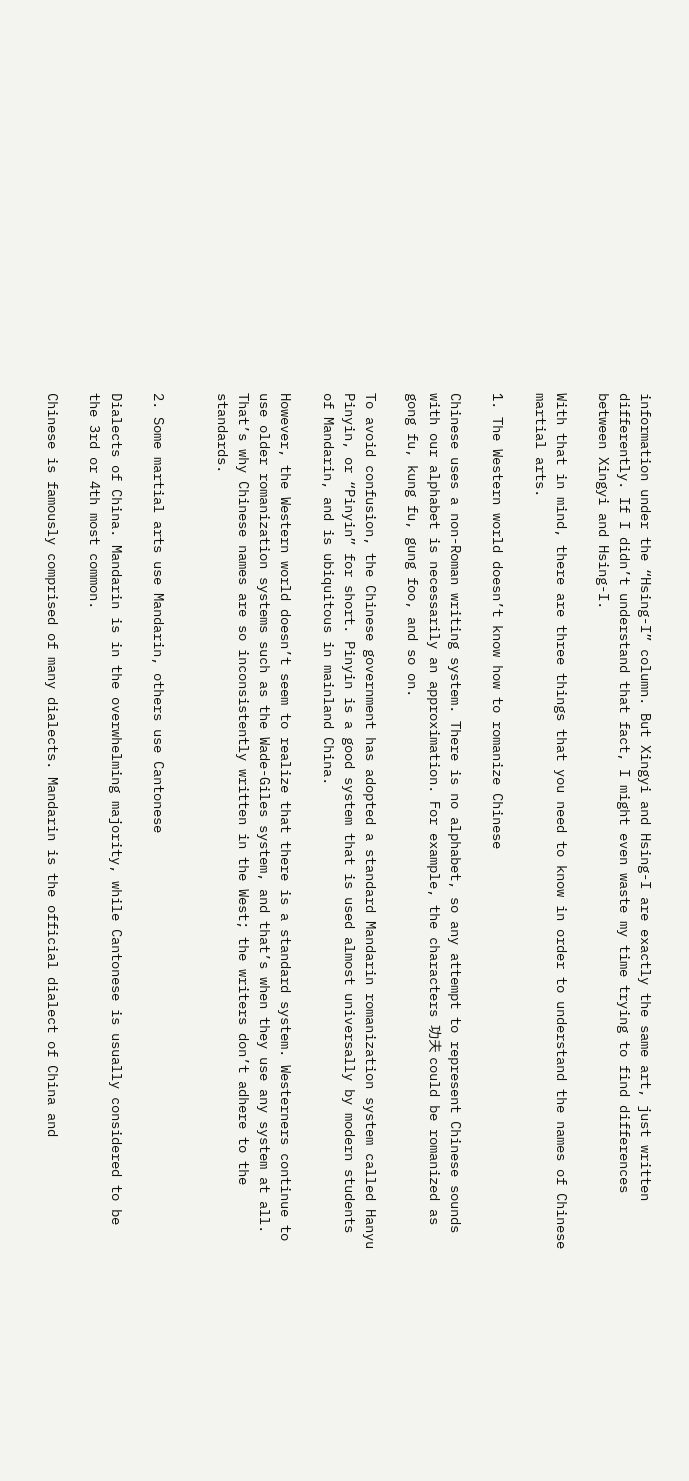information under the “Hsing-I” column. But Xingyi and Hsing-I are exactly the same art, just written differently. If I didn’t understand that fact, I might even waste my time trying to find differences between Xingyi and Hsing-I.

With that in mind, there are three things that you need to know in order to understand the names of Chinese martial arts.

1. The Western world doesn’t know how to romanize Chinese

Chinese uses a non-Roman writing system. There is no alphabet, so any attempt to represent Chinese sounds with our alphabet is necessarily an approximation. For example, the characters 功夫 could be romanized as gong fu, kung fu, gung foo, and so on.

To avoid confusion, the Chinese government has adopted a standard Mandarin romanization system called Hanyu Pinyin, or “Pinyin” for short. Pinyin is a good system that is used almost universally by modern students of Mandarin, and is ubiquitous in mainland China.

However, the Western world doesn’t seem to realize that there is a standard system. Westerners continue to use older romanization systems such as the Wade-Giles system, and that’s when they use any system at all. That’s why Chinese names are so inconsistently written in the West; the writers don’t adhere to the standards.


2. Some martial arts use Mandarin, others use Cantonese

Dialects of China. Mandarin is in the overwhelming majority, while Cantonese is usually considered to be the 3rd or 4th most common.

Chinese is famously comprised of many dialects. Mandarin is the official dialect of China and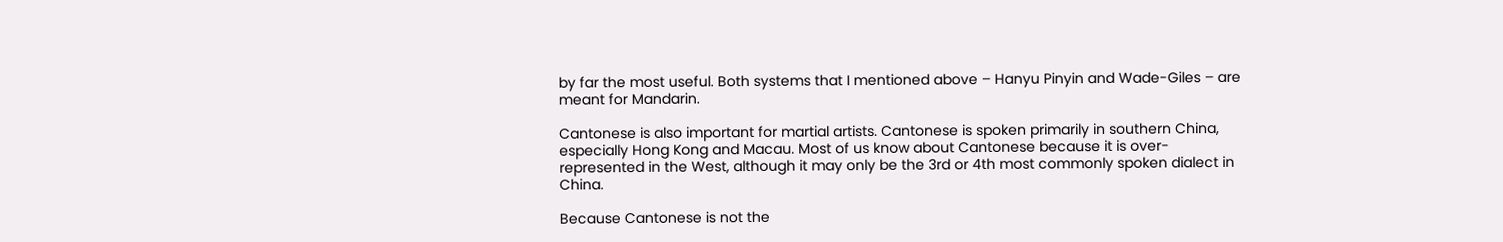by far the most useful. Both systems that I mentioned above – Hanyu Pinyin and Wade-Giles – are meant for Mandarin.

Cantonese is also important for martial artists. Cantonese is spoken primarily in southern China, especially Hong Kong and Macau. Most of us know about Cantonese because it is over-represented in the West, although it may only be the 3rd or 4th most commonly spoken dialect in China.

Because Cantonese is not the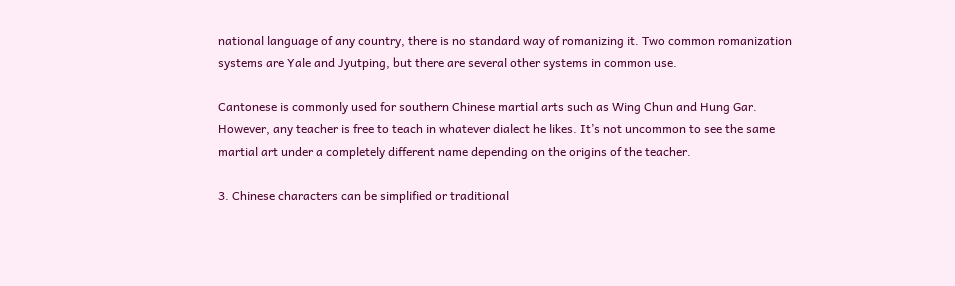national language of any country, there is no standard way of romanizing it. Two common romanization systems are Yale and Jyutping, but there are several other systems in common use.

Cantonese is commonly used for southern Chinese martial arts such as Wing Chun and Hung Gar. However, any teacher is free to teach in whatever dialect he likes. It’s not uncommon to see the same martial art under a completely different name depending on the origins of the teacher.

3. Chinese characters can be simplified or traditional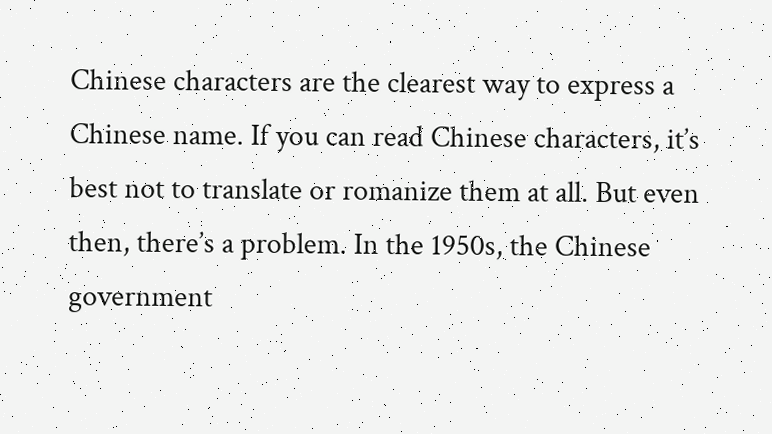Chinese characters are the clearest way to express a Chinese name. If you can read Chinese characters, it’s best not to translate or romanize them at all. But even then, there’s a problem. In the 1950s, the Chinese government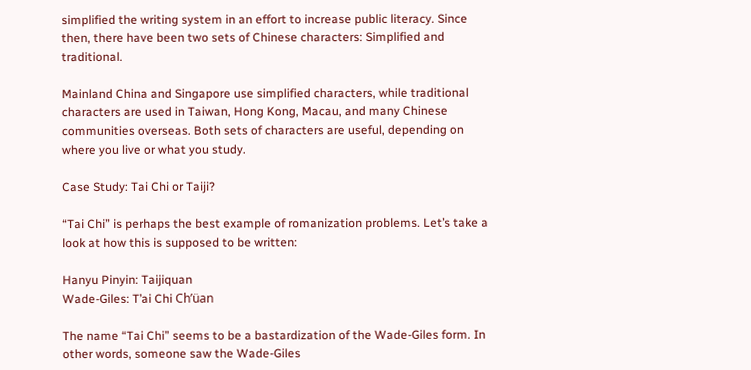simplified the writing system in an effort to increase public literacy. Since then, there have been two sets of Chinese characters: Simplified and traditional.

Mainland China and Singapore use simplified characters, while traditional characters are used in Taiwan, Hong Kong, Macau, and many Chinese communities overseas. Both sets of characters are useful, depending on where you live or what you study.

Case Study: Tai Chi or Taiji?

“Tai Chi” is perhaps the best example of romanization problems. Let’s take a look at how this is supposed to be written:

Hanyu Pinyin: Taijiquan
Wade-Giles: T’ai Chi Ch’üan

The name “Tai Chi” seems to be a bastardization of the Wade-Giles form. In other words, someone saw the Wade-Giles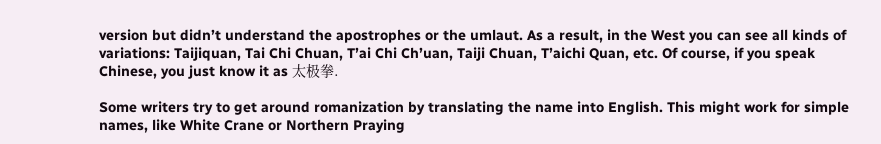version but didn’t understand the apostrophes or the umlaut. As a result, in the West you can see all kinds of variations: Taijiquan, Tai Chi Chuan, T’ai Chi Ch’uan, Taiji Chuan, T’aichi Quan, etc. Of course, if you speak Chinese, you just know it as 太极拳.

Some writers try to get around romanization by translating the name into English. This might work for simple names, like White Crane or Northern Praying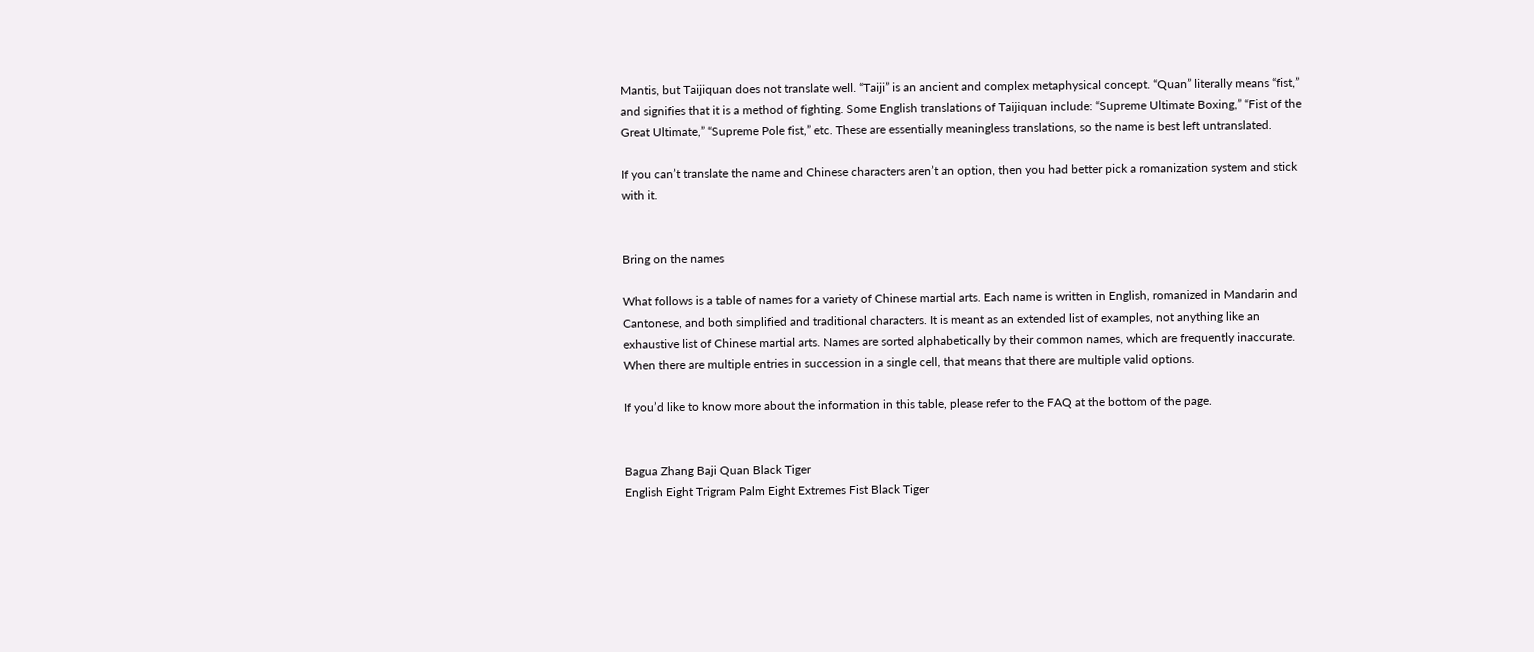Mantis, but Taijiquan does not translate well. “Taiji” is an ancient and complex metaphysical concept. “Quan” literally means “fist,” and signifies that it is a method of fighting. Some English translations of Taijiquan include: “Supreme Ultimate Boxing,” “Fist of the Great Ultimate,” “Supreme Pole fist,” etc. These are essentially meaningless translations, so the name is best left untranslated.

If you can’t translate the name and Chinese characters aren’t an option, then you had better pick a romanization system and stick with it.


Bring on the names

What follows is a table of names for a variety of Chinese martial arts. Each name is written in English, romanized in Mandarin and Cantonese, and both simplified and traditional characters. It is meant as an extended list of examples, not anything like an exhaustive list of Chinese martial arts. Names are sorted alphabetically by their common names, which are frequently inaccurate. When there are multiple entries in succession in a single cell, that means that there are multiple valid options.

If you’d like to know more about the information in this table, please refer to the FAQ at the bottom of the page.


Bagua Zhang Baji Quan Black Tiger
English Eight Trigram Palm Eight Extremes Fist Black Tiger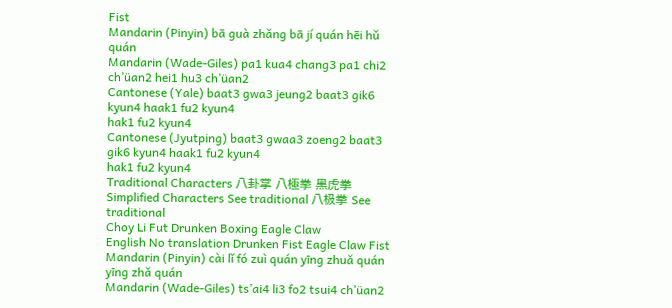Fist
Mandarin (Pinyin) bā guà zhǎng bā jí quán hēi hǔ quán
Mandarin (Wade-Giles) pa1 kua4 chang3 pa1 chi2 ch’üan2 hei1 hu3 ch’üan2
Cantonese (Yale) baat3 gwa3 jeung2 baat3 gik6 kyun4 haak1 fu2 kyun4
hak1 fu2 kyun4
Cantonese (Jyutping) baat3 gwaa3 zoeng2 baat3 gik6 kyun4 haak1 fu2 kyun4
hak1 fu2 kyun4
Traditional Characters 八卦掌 八極拳 黑虎拳
Simplified Characters See traditional 八极拳 See traditional
Choy Li Fut Drunken Boxing Eagle Claw
English No translation Drunken Fist Eagle Claw Fist
Mandarin (Pinyin) cài lǐ fó zuì quán yīng zhuǎ quán
yīng zhǎ quán
Mandarin (Wade-Giles) ts’ai4 li3 fo2 tsui4 ch’üan2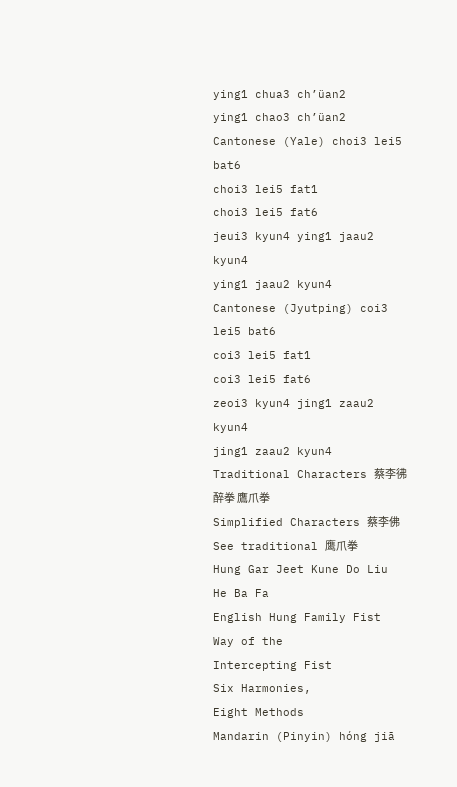ying1 chua3 ch’üan2
ying1 chao3 ch’üan2
Cantonese (Yale) choi3 lei5 bat6
choi3 lei5 fat1
choi3 lei5 fat6
jeui3 kyun4 ying1 jaau2 kyun4
ying1 jaau2 kyun4
Cantonese (Jyutping) coi3 lei5 bat6
coi3 lei5 fat1
coi3 lei5 fat6
zeoi3 kyun4 jing1 zaau2 kyun4
jing1 zaau2 kyun4
Traditional Characters 蔡李彿 醉拳 鷹爪拳
Simplified Characters 蔡李佛 See traditional 鹰爪拳
Hung Gar Jeet Kune Do Liu He Ba Fa
English Hung Family Fist Way of the
Intercepting Fist
Six Harmonies,
Eight Methods
Mandarin (Pinyin) hóng jiā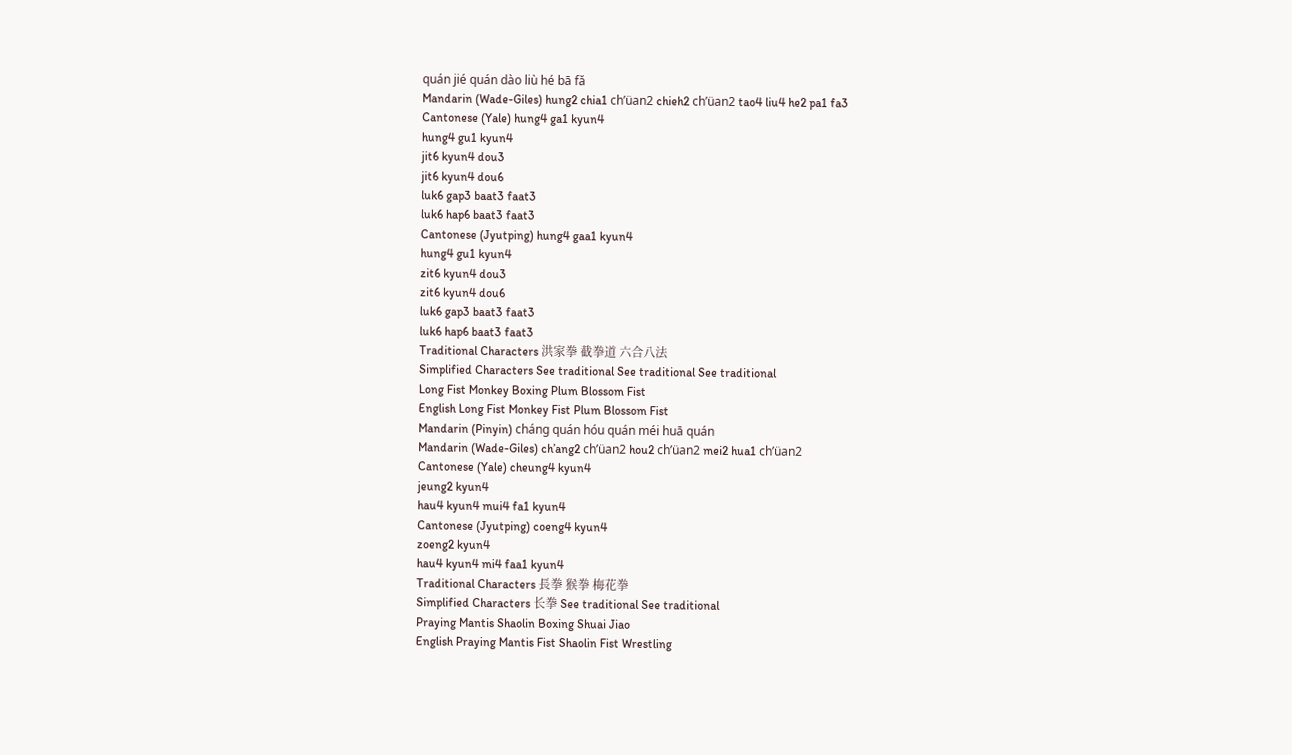quán jié quán dào liù hé bā fǎ
Mandarin (Wade-Giles) hung2 chia1 ch’üan2 chieh2 ch’üan2 tao4 liu4 he2 pa1 fa3
Cantonese (Yale) hung4 ga1 kyun4
hung4 gu1 kyun4
jit6 kyun4 dou3
jit6 kyun4 dou6
luk6 gap3 baat3 faat3
luk6 hap6 baat3 faat3
Cantonese (Jyutping) hung4 gaa1 kyun4
hung4 gu1 kyun4
zit6 kyun4 dou3
zit6 kyun4 dou6
luk6 gap3 baat3 faat3
luk6 hap6 baat3 faat3
Traditional Characters 洪家拳 截拳道 六合八法
Simplified Characters See traditional See traditional See traditional
Long Fist Monkey Boxing Plum Blossom Fist
English Long Fist Monkey Fist Plum Blossom Fist
Mandarin (Pinyin) cháng quán hóu quán méi huā quán
Mandarin (Wade-Giles) ch’ang2 ch’üan2 hou2 ch’üan2 mei2 hua1 ch’üan2
Cantonese (Yale) cheung4 kyun4
jeung2 kyun4
hau4 kyun4 mui4 fa1 kyun4
Cantonese (Jyutping) coeng4 kyun4
zoeng2 kyun4
hau4 kyun4 mi4 faa1 kyun4
Traditional Characters 長拳 猴拳 梅花拳
Simplified Characters 长拳 See traditional See traditional
Praying Mantis Shaolin Boxing Shuai Jiao
English Praying Mantis Fist Shaolin Fist Wrestling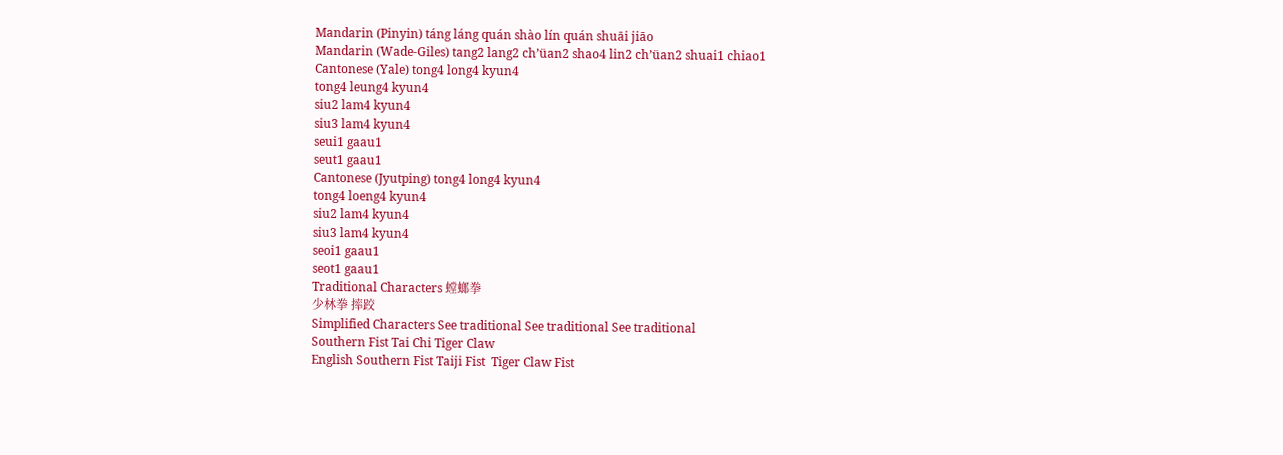Mandarin (Pinyin) táng láng quán shào lín quán shuāi jiāo
Mandarin (Wade-Giles) tang2 lang2 ch’üan2 shao4 lin2 ch’üan2 shuai1 chiao1
Cantonese (Yale) tong4 long4 kyun4
tong4 leung4 kyun4
siu2 lam4 kyun4
siu3 lam4 kyun4
seui1 gaau1
seut1 gaau1
Cantonese (Jyutping) tong4 long4 kyun4
tong4 loeng4 kyun4
siu2 lam4 kyun4
siu3 lam4 kyun4
seoi1 gaau1
seot1 gaau1
Traditional Characters 螳螂拳
少林拳 摔跤
Simplified Characters See traditional See traditional See traditional
Southern Fist Tai Chi Tiger Claw
English Southern Fist Taiji Fist  Tiger Claw Fist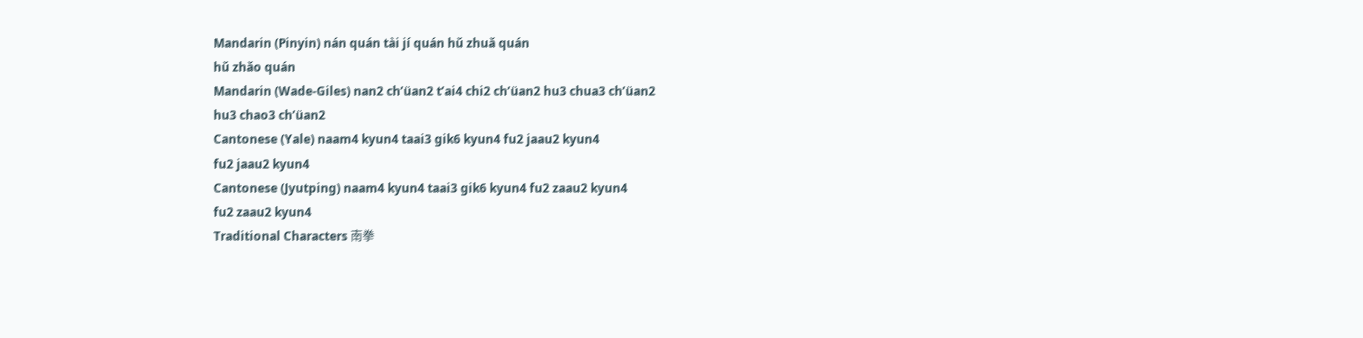Mandarin (Pinyin) nán quán tài jí quán hǔ zhuǎ quán
hǔ zhǎo quán
Mandarin (Wade-Giles) nan2 ch’üan2 t’ai4 chi2 ch’üan2 hu3 chua3 ch’üan2
hu3 chao3 ch’üan2
Cantonese (Yale) naam4 kyun4 taai3 gik6 kyun4 fu2 jaau2 kyun4
fu2 jaau2 kyun4
Cantonese (Jyutping) naam4 kyun4 taai3 gik6 kyun4 fu2 zaau2 kyun4
fu2 zaau2 kyun4
Traditional Characters 南拳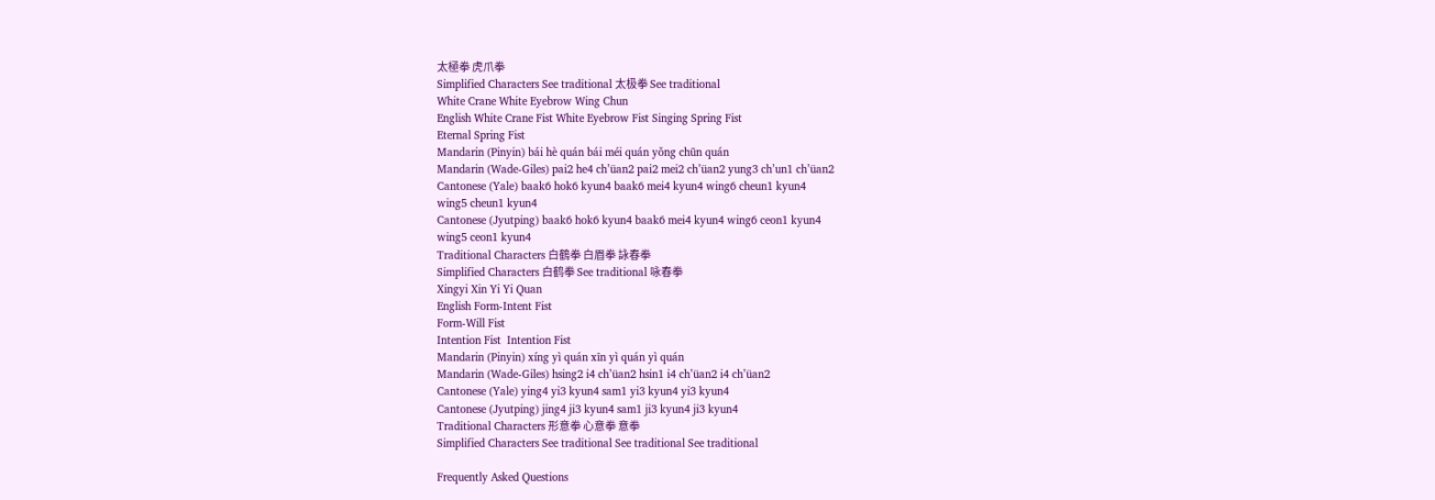太極拳 虎爪拳
Simplified Characters See traditional 太极拳 See traditional
White Crane White Eyebrow Wing Chun
English White Crane Fist White Eyebrow Fist Singing Spring Fist
Eternal Spring Fist
Mandarin (Pinyin) bái hè quán bái méi quán yǒng chūn quán
Mandarin (Wade-Giles) pai2 he4 ch’üan2 pai2 mei2 ch’üan2 yung3 ch’un1 ch’üan2
Cantonese (Yale) baak6 hok6 kyun4 baak6 mei4 kyun4 wing6 cheun1 kyun4
wing5 cheun1 kyun4
Cantonese (Jyutping) baak6 hok6 kyun4 baak6 mei4 kyun4 wing6 ceon1 kyun4
wing5 ceon1 kyun4
Traditional Characters 白鶴拳 白眉拳 詠春拳
Simplified Characters 白鹤拳 See traditional 咏春拳
Xingyi Xin Yi Yi Quan
English Form-Intent Fist
Form-Will Fist
Intention Fist  Intention Fist
Mandarin (Pinyin) xíng yì quán xīn yì quán yì quán
Mandarin (Wade-Giles) hsing2 i4 ch’üan2 hsin1 i4 ch’üan2 i4 ch’üan2
Cantonese (Yale) ying4 yi3 kyun4 sam1 yi3 kyun4 yi3 kyun4
Cantonese (Jyutping) jing4 ji3 kyun4 sam1 ji3 kyun4 ji3 kyun4
Traditional Characters 形意拳 心意拳 意拳
Simplified Characters See traditional See traditional See traditional

Frequently Asked Questions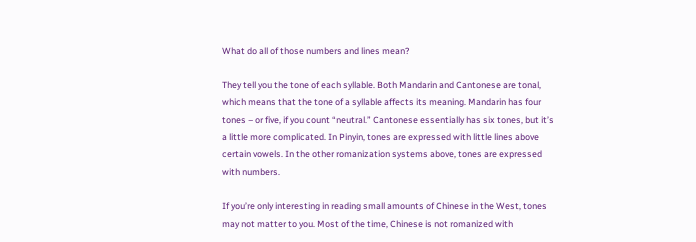What do all of those numbers and lines mean?

They tell you the tone of each syllable. Both Mandarin and Cantonese are tonal, which means that the tone of a syllable affects its meaning. Mandarin has four tones – or five, if you count “neutral.” Cantonese essentially has six tones, but it’s a little more complicated. In Pinyin, tones are expressed with little lines above certain vowels. In the other romanization systems above, tones are expressed with numbers.

If you’re only interesting in reading small amounts of Chinese in the West, tones may not matter to you. Most of the time, Chinese is not romanized with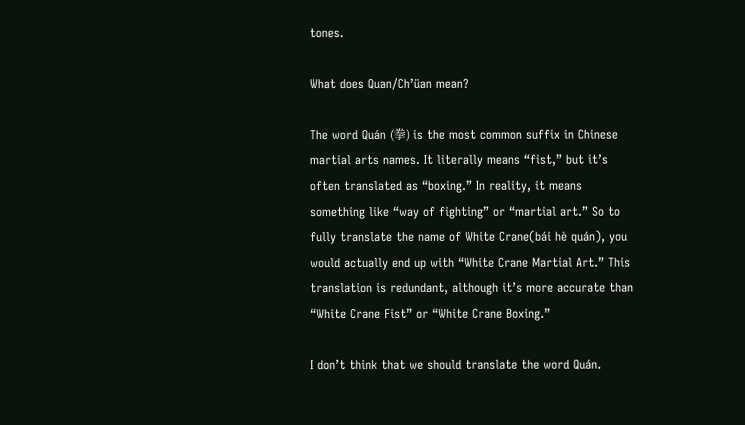tones.

What does Quan/Ch’üan mean?

The word Quán (拳) is the most common suffix in Chinese martial arts names. It literally means “fist,” but it’s often translated as “boxing.” In reality, it means something like “way of fighting” or “martial art.” So to fully translate the name of White Crane(bái hè quán), you would actually end up with “White Crane Martial Art.” This translation is redundant, although it’s more accurate than “White Crane Fist” or “White Crane Boxing.”

I don’t think that we should translate the word Quán.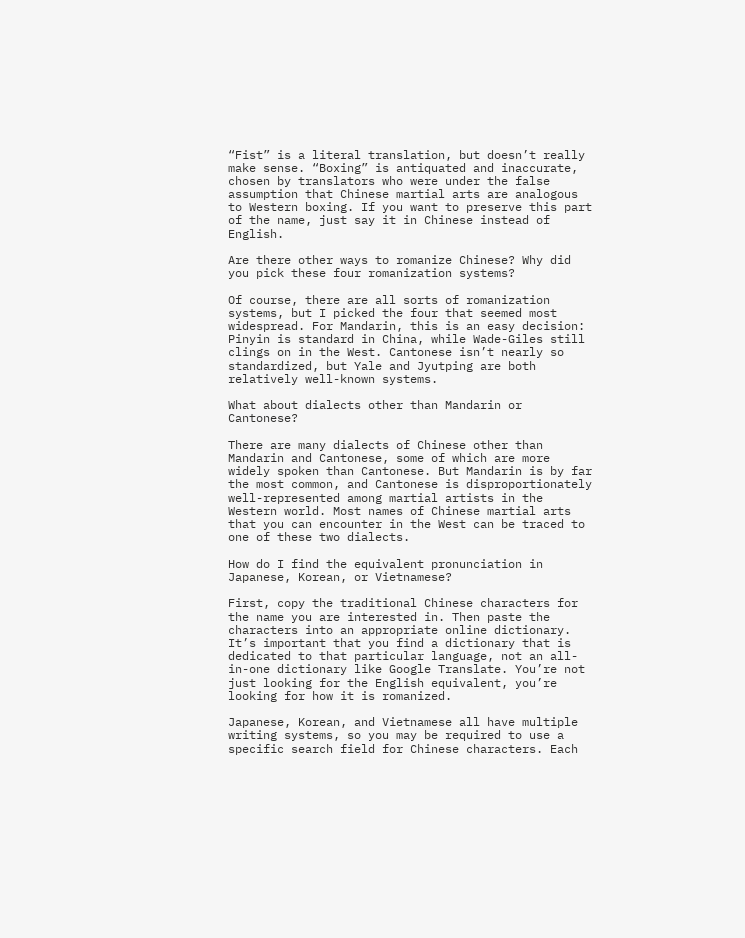“Fist” is a literal translation, but doesn’t really make sense. “Boxing” is antiquated and inaccurate, chosen by translators who were under the false assumption that Chinese martial arts are analogous to Western boxing. If you want to preserve this part of the name, just say it in Chinese instead of English.

Are there other ways to romanize Chinese? Why did you pick these four romanization systems?

Of course, there are all sorts of romanization systems, but I picked the four that seemed most widespread. For Mandarin, this is an easy decision: Pinyin is standard in China, while Wade-Giles still clings on in the West. Cantonese isn’t nearly so standardized, but Yale and Jyutping are both relatively well-known systems.

What about dialects other than Mandarin or Cantonese?

There are many dialects of Chinese other than Mandarin and Cantonese, some of which are more widely spoken than Cantonese. But Mandarin is by far the most common, and Cantonese is disproportionately well-represented among martial artists in the Western world. Most names of Chinese martial arts that you can encounter in the West can be traced to one of these two dialects.

How do I find the equivalent pronunciation in Japanese, Korean, or Vietnamese?

First, copy the traditional Chinese characters for the name you are interested in. Then paste the characters into an appropriate online dictionary. It’s important that you find a dictionary that is dedicated to that particular language, not an all-in-one dictionary like Google Translate. You’re not just looking for the English equivalent, you’re looking for how it is romanized.

Japanese, Korean, and Vietnamese all have multiple writing systems, so you may be required to use a specific search field for Chinese characters. Each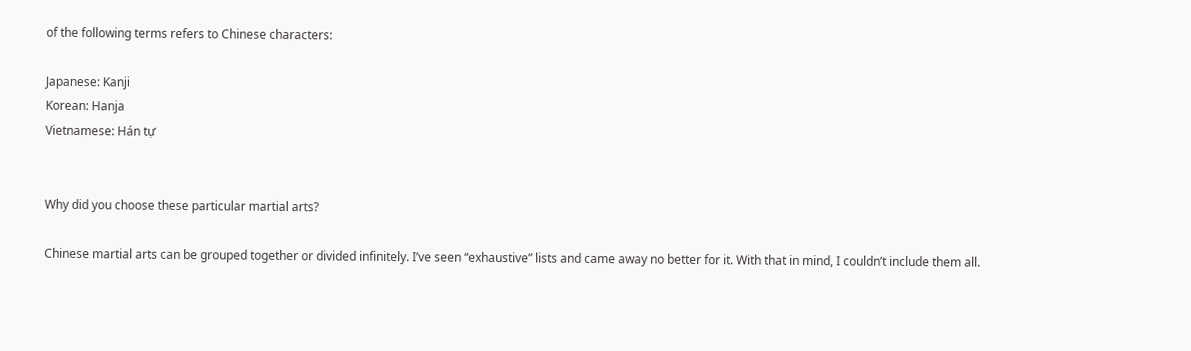of the following terms refers to Chinese characters:

Japanese: Kanji
Korean: Hanja
Vietnamese: Hán tự


Why did you choose these particular martial arts?

Chinese martial arts can be grouped together or divided infinitely. I’ve seen “exhaustive” lists and came away no better for it. With that in mind, I couldn’t include them all.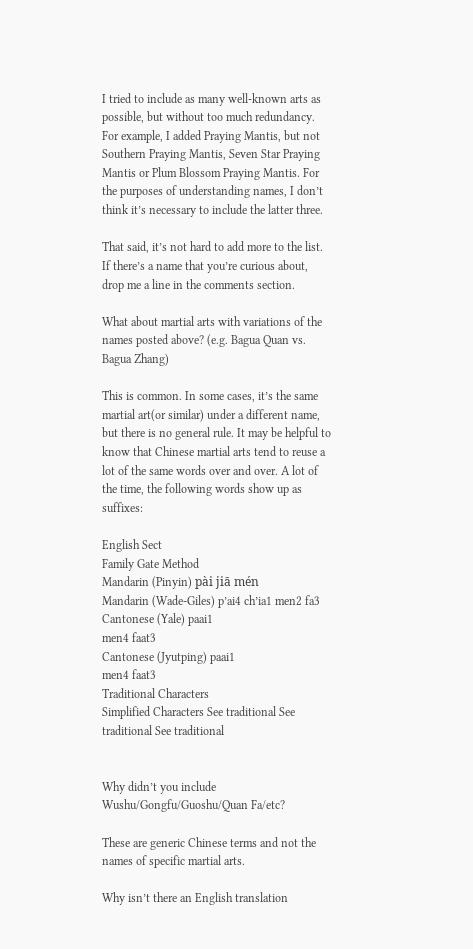I tried to include as many well-known arts as possible, but without too much redundancy. For example, I added Praying Mantis, but not Southern Praying Mantis, Seven Star Praying Mantis or Plum Blossom Praying Mantis. For the purposes of understanding names, I don’t think it’s necessary to include the latter three.

That said, it’s not hard to add more to the list. If there’s a name that you’re curious about, drop me a line in the comments section.

What about martial arts with variations of the names posted above? (e.g. Bagua Quan vs. Bagua Zhang)

This is common. In some cases, it’s the same martial art(or similar) under a different name, but there is no general rule. It may be helpful to know that Chinese martial arts tend to reuse a lot of the same words over and over. A lot of the time, the following words show up as suffixes:

English Sect
Family Gate Method
Mandarin (Pinyin) pài jiā mén
Mandarin (Wade-Giles) p’ai4 ch’ia1 men2 fa3
Cantonese (Yale) paai1
men4 faat3
Cantonese (Jyutping) paai1
men4 faat3
Traditional Characters
Simplified Characters See traditional See traditional See traditional


Why didn’t you include Wushu/Gongfu/Guoshu/Quan Fa/etc?

These are generic Chinese terms and not the names of specific martial arts.

Why isn’t there an English translation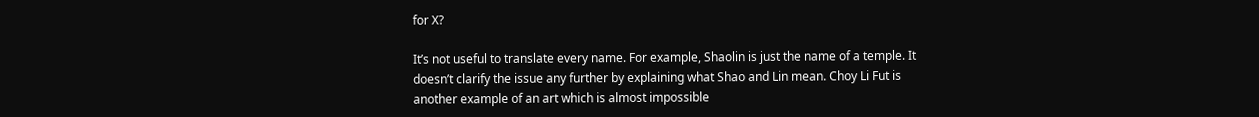for X?

It’s not useful to translate every name. For example, Shaolin is just the name of a temple. It doesn’t clarify the issue any further by explaining what Shao and Lin mean. Choy Li Fut is another example of an art which is almost impossible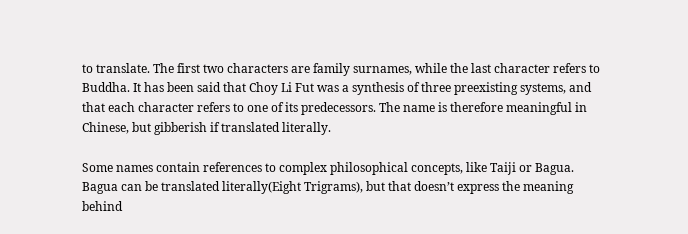to translate. The first two characters are family surnames, while the last character refers to Buddha. It has been said that Choy Li Fut was a synthesis of three preexisting systems, and that each character refers to one of its predecessors. The name is therefore meaningful in Chinese, but gibberish if translated literally.

Some names contain references to complex philosophical concepts, like Taiji or Bagua. Bagua can be translated literally(Eight Trigrams), but that doesn’t express the meaning behind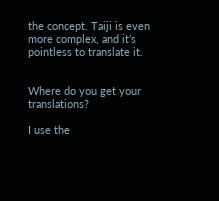the concept. Taiji is even more complex, and it’s pointless to translate it.


Where do you get your translations?

I use the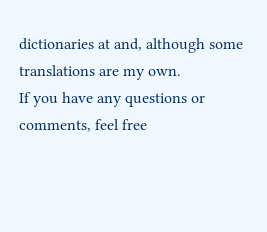dictionaries at and, although some translations are my own.
If you have any questions or comments, feel free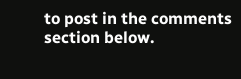to post in the comments section below.